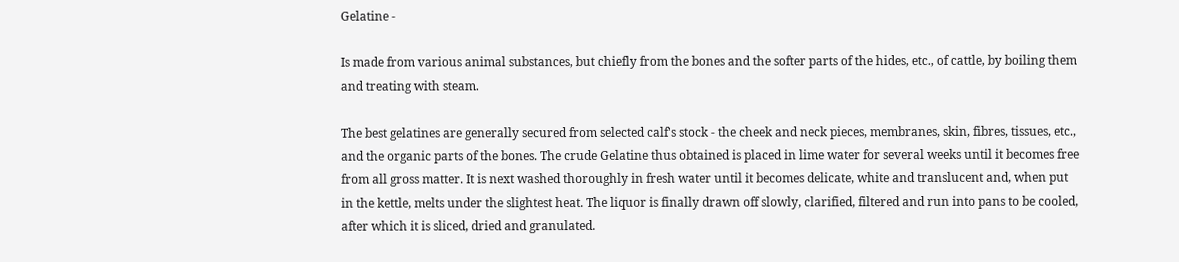Gelatine -

Is made from various animal substances, but chiefly from the bones and the softer parts of the hides, etc., of cattle, by boiling them and treating with steam.

The best gelatines are generally secured from selected calf's stock - the cheek and neck pieces, membranes, skin, fibres, tissues, etc., and the organic parts of the bones. The crude Gelatine thus obtained is placed in lime water for several weeks until it becomes free from all gross matter. It is next washed thoroughly in fresh water until it becomes delicate, white and translucent and, when put in the kettle, melts under the slightest heat. The liquor is finally drawn off slowly, clarified, filtered and run into pans to be cooled, after which it is sliced, dried and granulated.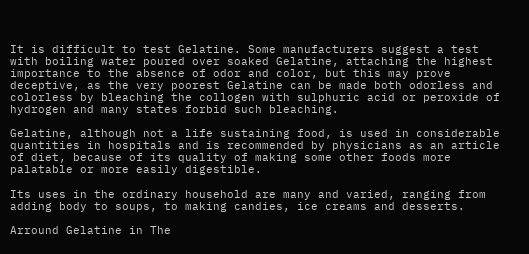It is difficult to test Gelatine. Some manufacturers suggest a test with boiling water poured over soaked Gelatine, attaching the highest importance to the absence of odor and color, but this may prove deceptive, as the very poorest Gelatine can be made both odorless and colorless by bleaching the collogen with sulphuric acid or peroxide of hydrogen and many states forbid such bleaching.

Gelatine, although not a life sustaining food, is used in considerable quantities in hospitals and is recommended by physicians as an article of diet, because of its quality of making some other foods more palatable or more easily digestible.

Its uses in the ordinary household are many and varied, ranging from adding body to soups, to making candies, ice creams and desserts.

Arround Gelatine in The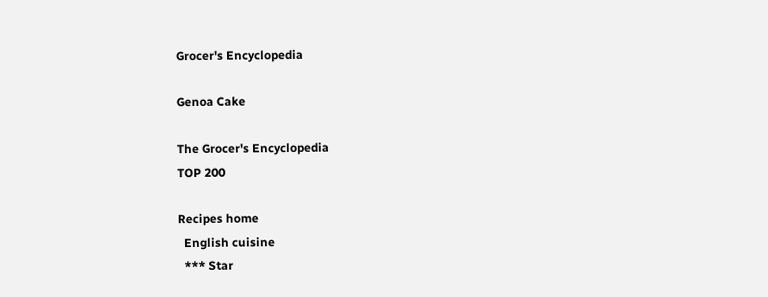Grocer's Encyclopedia

Genoa Cake

The Grocer's Encyclopedia
TOP 200

Recipes home
  English cuisine
  *** Star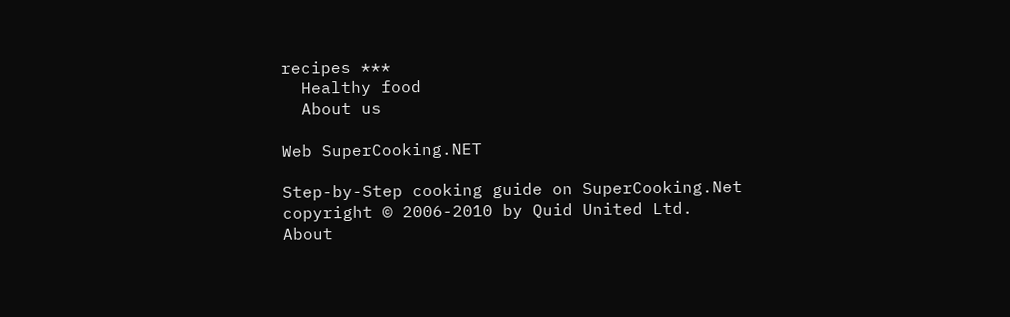recipes ***
  Healthy food
  About us

Web SuperCooking.NET

Step-by-Step cooking guide on SuperCooking.Net copyright © 2006-2010 by Quid United Ltd.
About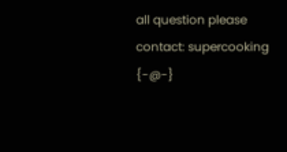all question please contact: supercooking {-@-}